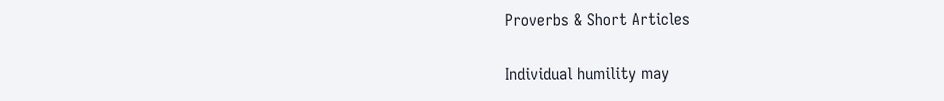Proverbs & Short Articles


Individual humility may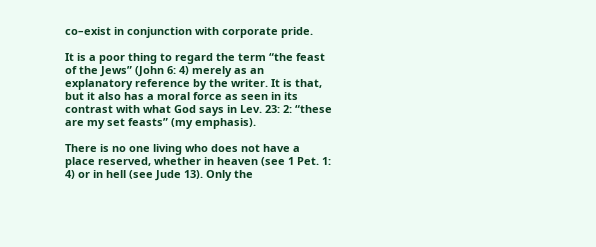co–exist in conjunction with corporate pride.

It is a poor thing to regard the term “the feast of the Jews” (John 6: 4) merely as an explanatory reference by the writer. It is that, but it also has a moral force as seen in its contrast with what God says in Lev. 23: 2: “these are my set feasts” (my emphasis).

There is no one living who does not have a place reserved, whether in heaven (see 1 Pet. 1: 4) or in hell (see Jude 13). Only the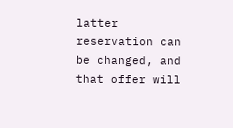latter reservation can be changed, and that offer will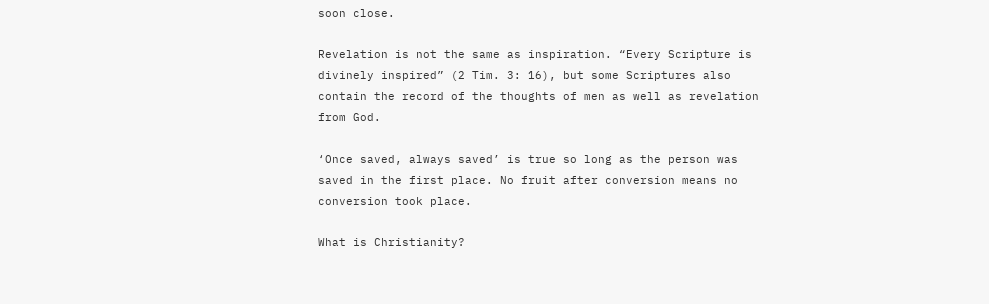soon close.

Revelation is not the same as inspiration. “Every Scripture is divinely inspired” (2 Tim. 3: 16), but some Scriptures also contain the record of the thoughts of men as well as revelation from God.

‘Once saved, always saved’ is true so long as the person was saved in the first place. No fruit after conversion means no conversion took place.

What is Christianity?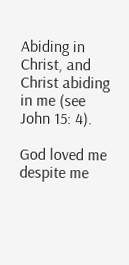Abiding in Christ, and Christ abiding in me (see John 15: 4).

God loved me despite me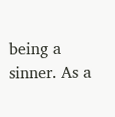being a sinner. As a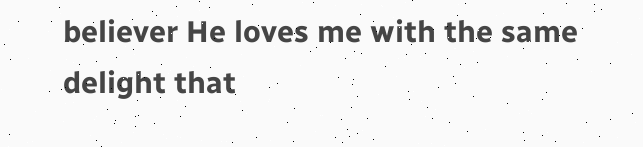believer He loves me with the same delight that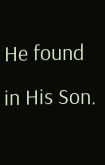He found in His Son.